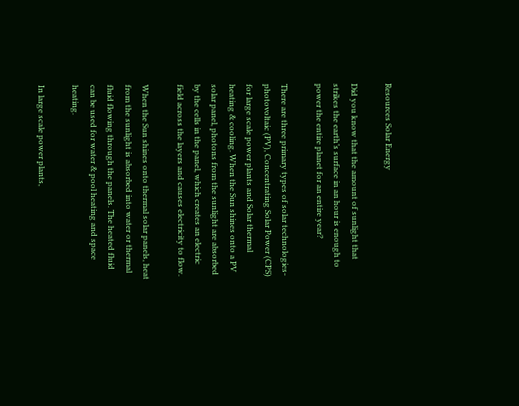Resources Solar Energy

Did you know that the amount of sunlight that strikes the earth’s surface in an hour is enough to power the entire planet for an entire year?

There are three primary types of solar technologies-photovoltaic (PV), Concentrating Solar Power (CPS) for large scale power plants and Solar thermal heating & cooling. When the Sun shines onto a PV solar panel, photons from the sunlight are absorbed by the cells in the panel, which creates an electric field across the layers and causes electricity to flow.

When the Sun shines onto thermal solar panels, heat from the sunlight is absorbed into water or thermal fluid flowing through the panels. The heated fluid can be used for water & pool heating and space heating.

In large scale power plants,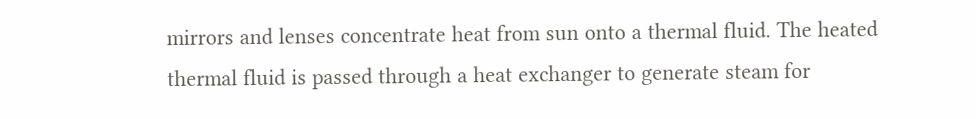mirrors and lenses concentrate heat from sun onto a thermal fluid. The heated thermal fluid is passed through a heat exchanger to generate steam for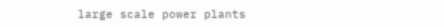large scale power plants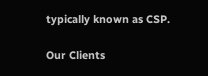typically known as CSP.

Our Clients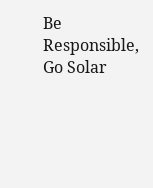Be Responsible, Go Solar